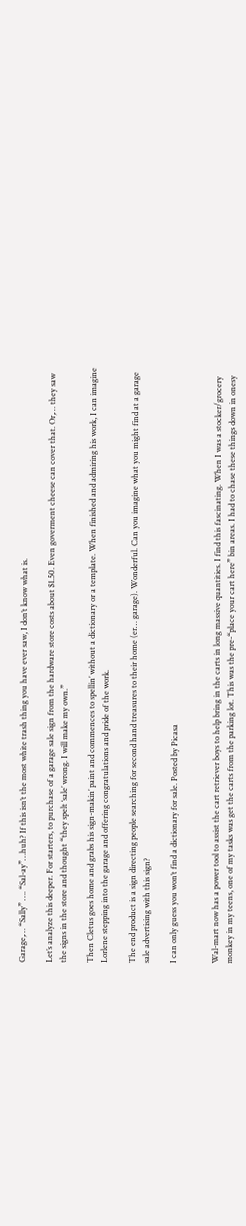Garage,… “Sally” …. “Sal-ay”…huh? If this isn’t the most white trash thing you have ever saw, I don’t know what is.

Let’s analyze this deeper. For starters, to purchase of a garage sale sign from the hardware store costs about $1.50. Even goverment cheese can cover that. Or,… they saw the signs in the store and thought “they spelt ‘sale’ wrong. I will make my own.”

Then Cletus goes home and grabs his sign-makin’ paint and commences to spellin’ without a dictionary or a template. When finished and admiring his work, I can imagine Lorlene stepping into the garage and offering congratulations and pride of the work.

The end product is a sign directing people searching for second hand treasures to their home (er… garage). Wonderful. Can you imagine what you might find at a garage sale advertising with this sign?

I can only guess you won’t find a dictionary for sale. Posted by Picasa


Wal-mart now has a power tool to assist the cart retriever boys to help bring in the carts in long massive quantities. I find this fascinating. When I was a stocker/grocery monkey in my teens, one of my tasks was get the carts from the parking lot. This was the pre-“place your cart here” bin areas. I had to chase these things down in onesy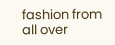fashion from all over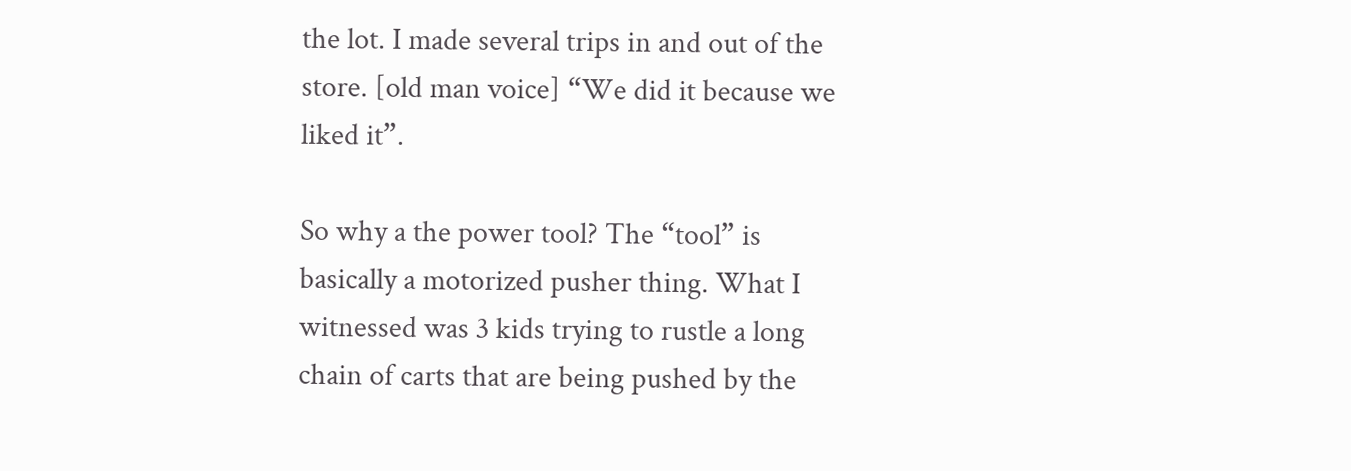the lot. I made several trips in and out of the store. [old man voice] “We did it because we liked it”.

So why a the power tool? The “tool” is basically a motorized pusher thing. What I witnessed was 3 kids trying to rustle a long chain of carts that are being pushed by the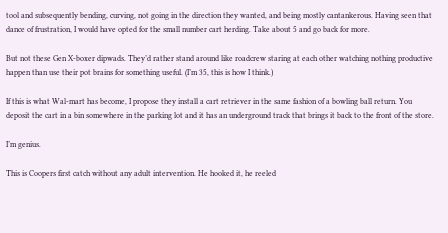tool and subsequently bending, curving, not going in the direction they wanted, and being mostly cantankerous. Having seen that dance of frustration, I would have opted for the small number cart herding. Take about 5 and go back for more.

But not these Gen X-boxer dipwads. They’d rather stand around like roadcrew staring at each other watching nothing productive happen than use their pot brains for something useful. (I’m 35, this is how I think.)

If this is what Wal-mart has become, I propose they install a cart retriever in the same fashion of a bowling ball return. You deposit the cart in a bin somewhere in the parking lot and it has an underground track that brings it back to the front of the store.

I’m genius.

This is Coopers first catch without any adult intervention. He hooked it, he reeled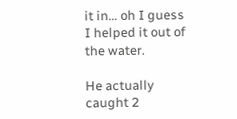it in… oh I guess I helped it out of the water.

He actually caught 2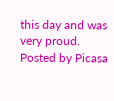this day and was very proud. Posted by Picasa